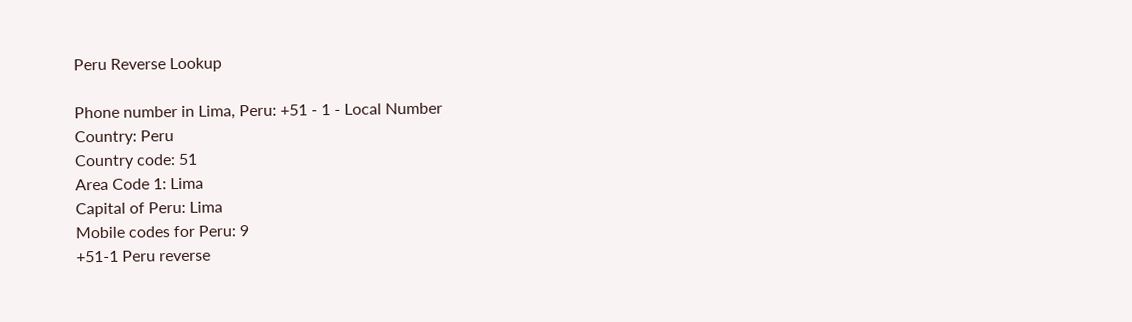Peru Reverse Lookup

Phone number in Lima, Peru: +51 - 1 - Local Number
Country: Peru
Country code: 51
Area Code 1: Lima
Capital of Peru: Lima
Mobile codes for Peru: 9
+51-1 Peru reverse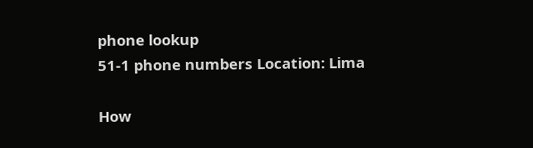phone lookup
51-1 phone numbers Location: Lima

How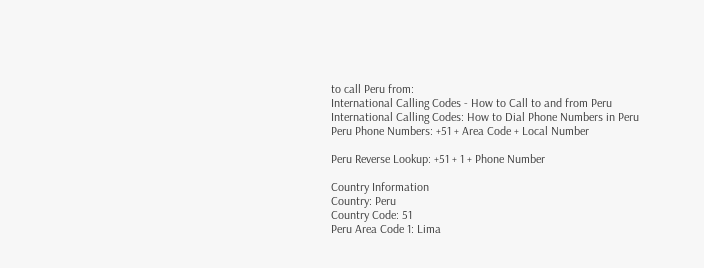to call Peru from:
International Calling Codes - How to Call to and from Peru
International Calling Codes: How to Dial Phone Numbers in Peru
Peru Phone Numbers: +51 + Area Code + Local Number

Peru Reverse Lookup: +51 + 1 + Phone Number

Country Information
Country: Peru
Country Code: 51
Peru Area Code 1: Lima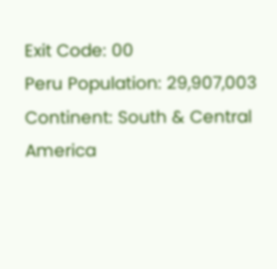Exit Code: 00
Peru Population: 29,907,003
Continent: South & Central America